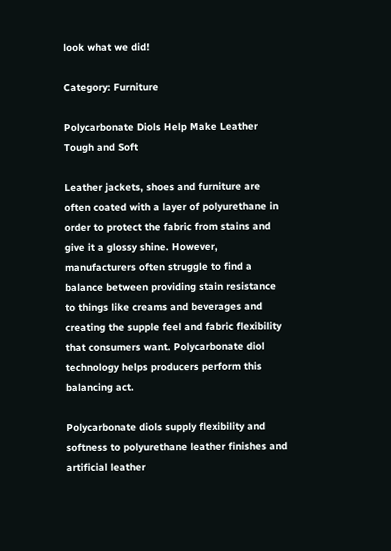look what we did!

Category: Furniture

Polycarbonate Diols Help Make Leather Tough and Soft

Leather jackets, shoes and furniture are often coated with a layer of polyurethane in order to protect the fabric from stains and give it a glossy shine. However, manufacturers often struggle to find a balance between providing stain resistance to things like creams and beverages and creating the supple feel and fabric flexibility that consumers want. Polycarbonate diol technology helps producers perform this balancing act.

Polycarbonate diols supply flexibility and softness to polyurethane leather finishes and artificial leather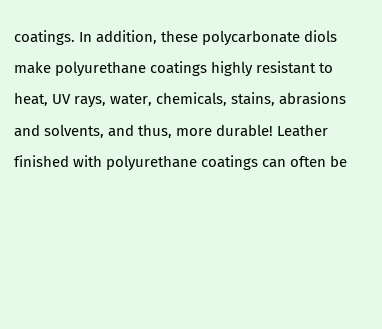coatings. In addition, these polycarbonate diols make polyurethane coatings highly resistant to heat, UV rays, water, chemicals, stains, abrasions and solvents, and thus, more durable! Leather finished with polyurethane coatings can often be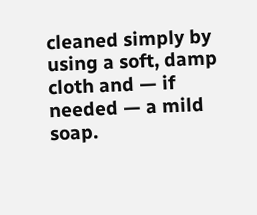cleaned simply by using a soft, damp cloth and — if needed — a mild soap.